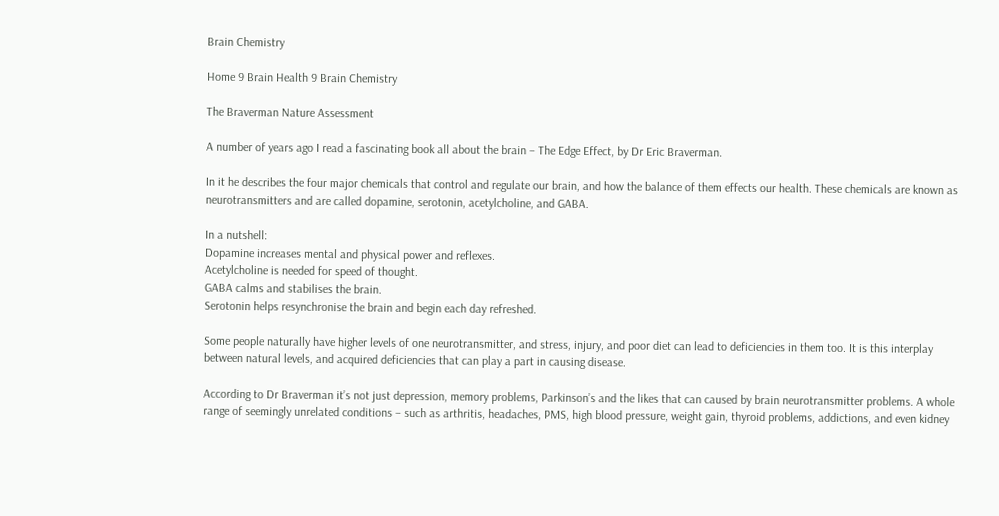Brain Chemistry

Home 9 Brain Health 9 Brain Chemistry

The Braverman Nature Assessment

A number of years ago I read a fascinating book all about the brain – The Edge Effect, by Dr Eric Braverman.

In it he describes the four major chemicals that control and regulate our brain, and how the balance of them effects our health. These chemicals are known as neurotransmitters and are called dopamine, serotonin, acetylcholine, and GABA.

In a nutshell:
Dopamine increases mental and physical power and reflexes.
Acetylcholine is needed for speed of thought.
GABA calms and stabilises the brain.
Serotonin helps resynchronise the brain and begin each day refreshed.

Some people naturally have higher levels of one neurotransmitter, and stress, injury, and poor diet can lead to deficiencies in them too. It is this interplay between natural levels, and acquired deficiencies that can play a part in causing disease.

According to Dr Braverman it’s not just depression, memory problems, Parkinson’s and the likes that can caused by brain neurotransmitter problems. A whole range of seemingly unrelated conditions – such as arthritis, headaches, PMS, high blood pressure, weight gain, thyroid problems, addictions, and even kidney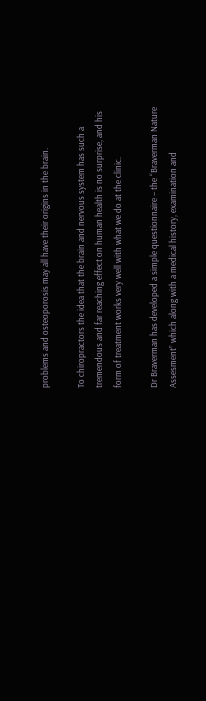problems and osteoporosis may all have their origins in the brain.

To chiropractors the idea that the brain and nervous system has such a tremendous and far reaching effect on human health is no surprise, and his form of treatment works very well with what we do at the clinic.

Dr Braverman has developed a simple questionnaire – the “Braverman Nature Assesment” which along with a medical history, examination and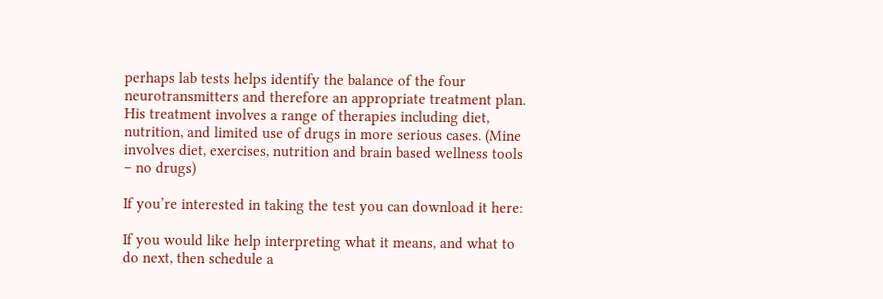perhaps lab tests helps identify the balance of the four neurotransmitters and therefore an appropriate treatment plan. His treatment involves a range of therapies including diet, nutrition, and limited use of drugs in more serious cases. (Mine involves diet, exercises, nutrition and brain based wellness tools – no drugs)

If you’re interested in taking the test you can download it here:

If you would like help interpreting what it means, and what to do next, then schedule a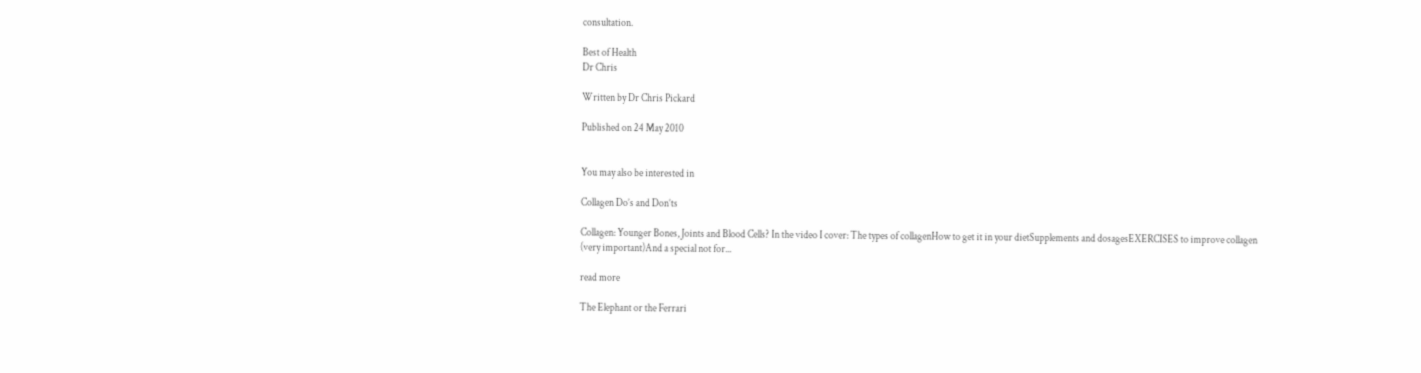consultation.

Best of Health
Dr Chris

Written by Dr Chris Pickard

Published on 24 May 2010


You may also be interested in

Collagen Do’s and Don’ts

Collagen: Younger Bones, Joints and Blood Cells? In the video I cover: The types of collagenHow to get it in your dietSupplements and dosagesEXERCISES to improve collagen (very important)And a special not for...

read more

The Elephant or the Ferrari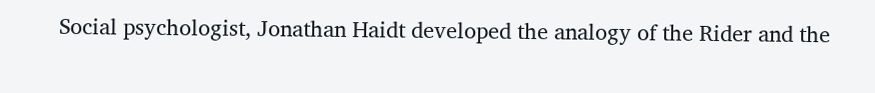Social psychologist, Jonathan Haidt developed the analogy of the Rider and the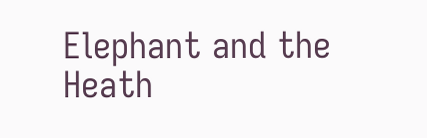Elephant and the Heath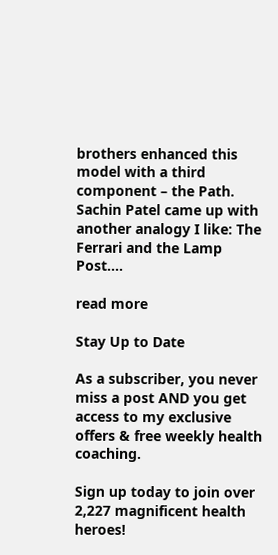brothers enhanced this model with a third component – the Path. Sachin Patel came up with another analogy I like: The Ferrari and the Lamp Post....

read more

Stay Up to Date

As a subscriber, you never miss a post AND you get access to my exclusive offers & free weekly health coaching.

Sign up today to join over 2,227 magnificent health heroes!